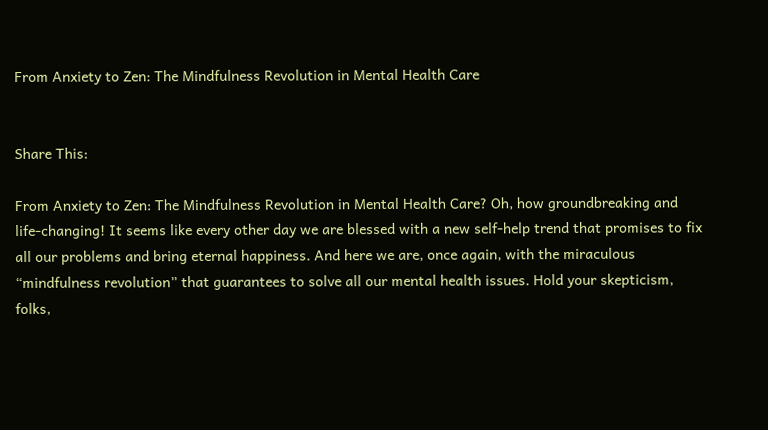From Anxiety to Zen: The Mindfulness Revolution in Mental Health Care


Share This:

From Anxiety to Zen: The Mindfulness Revolution in Mental Health Care? Oh, how groundbreaking and life-changing! It seems like every other day we are blessed with a new self-help trend that promises to fix all our problems and bring eternal happiness. And here we are, once again, with the miraculous “mindfulness revolution” that guarantees to solve all our mental health issues. Hold your skepticism, folks,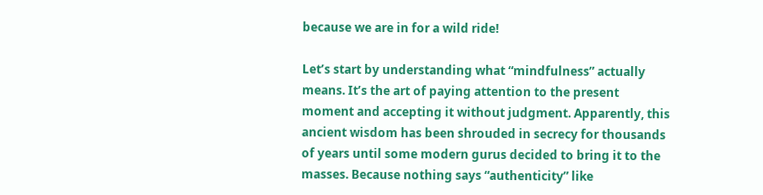because we are in for a wild ride!

Let’s start by understanding what “mindfulness” actually means. It’s the art of paying attention to the present moment and accepting it without judgment. Apparently, this ancient wisdom has been shrouded in secrecy for thousands of years until some modern gurus decided to bring it to the masses. Because nothing says “authenticity” like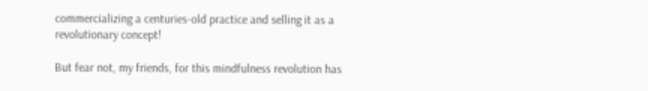commercializing a centuries-old practice and selling it as a revolutionary concept!

But fear not, my friends, for this mindfulness revolution has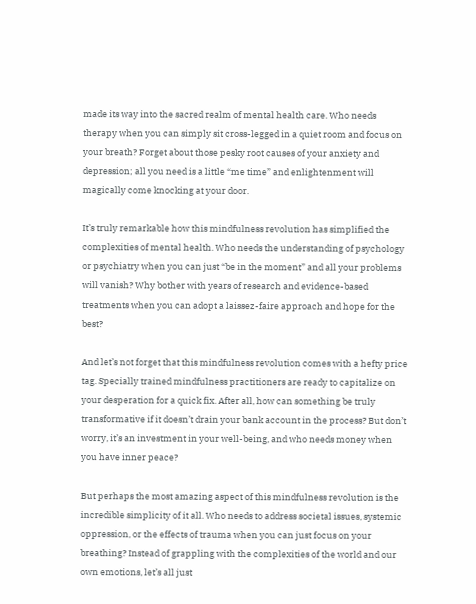made its way into the sacred realm of mental health care. Who needs therapy when you can simply sit cross-legged in a quiet room and focus on your breath? Forget about those pesky root causes of your anxiety and depression; all you need is a little “me time” and enlightenment will magically come knocking at your door.

It’s truly remarkable how this mindfulness revolution has simplified the complexities of mental health. Who needs the understanding of psychology or psychiatry when you can just “be in the moment” and all your problems will vanish? Why bother with years of research and evidence-based treatments when you can adopt a laissez-faire approach and hope for the best?

And let’s not forget that this mindfulness revolution comes with a hefty price tag. Specially trained mindfulness practitioners are ready to capitalize on your desperation for a quick fix. After all, how can something be truly transformative if it doesn’t drain your bank account in the process? But don’t worry, it’s an investment in your well-being, and who needs money when you have inner peace?

But perhaps the most amazing aspect of this mindfulness revolution is the incredible simplicity of it all. Who needs to address societal issues, systemic oppression, or the effects of trauma when you can just focus on your breathing? Instead of grappling with the complexities of the world and our own emotions, let’s all just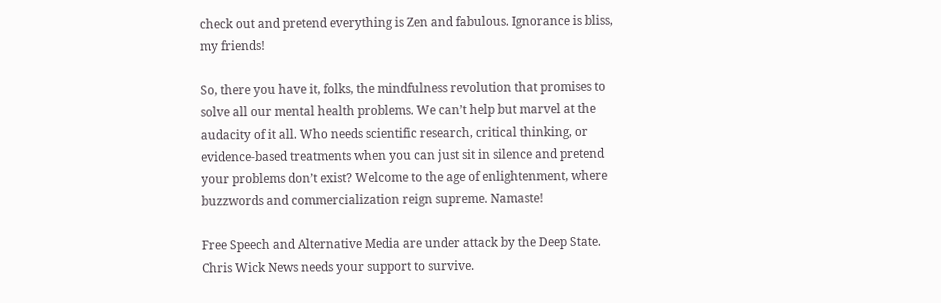check out and pretend everything is Zen and fabulous. Ignorance is bliss, my friends!

So, there you have it, folks, the mindfulness revolution that promises to solve all our mental health problems. We can’t help but marvel at the audacity of it all. Who needs scientific research, critical thinking, or evidence-based treatments when you can just sit in silence and pretend your problems don’t exist? Welcome to the age of enlightenment, where buzzwords and commercialization reign supreme. Namaste!

Free Speech and Alternative Media are under attack by the Deep State. Chris Wick News needs your support to survive.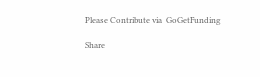Please Contribute via  GoGetFunding

Share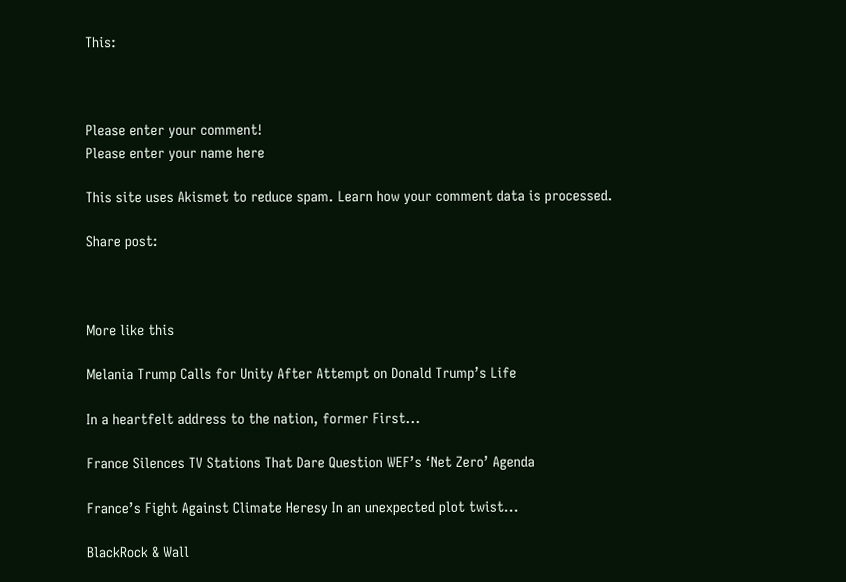This:



Please enter your comment!
Please enter your name here

This site uses Akismet to reduce spam. Learn how your comment data is processed.

Share post:



More like this

Melania Trump Calls for Unity After Attempt on Donald Trump’s Life

In a heartfelt address to the nation, former First...

France Silences TV Stations That Dare Question WEF’s ‘Net Zero’ Agenda

France’s Fight Against Climate Heresy In an unexpected plot twist...

BlackRock & Wall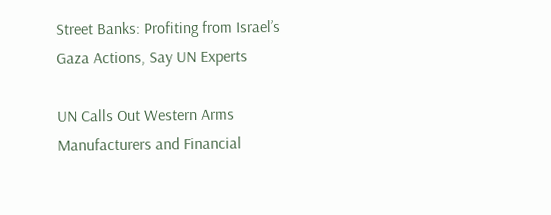Street Banks: Profiting from Israel’s Gaza Actions, Say UN Experts

UN Calls Out Western Arms Manufacturers and Financial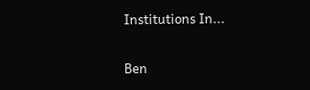Institutions In...

Ben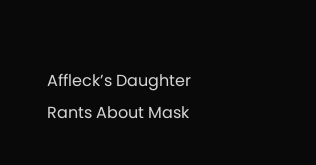Affleck’s Daughter Rants About Mask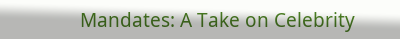Mandates: A Take on Celebrity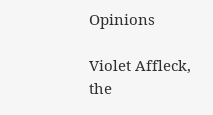Opinions

Violet Affleck, the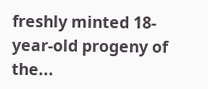freshly minted 18-year-old progeny of the...